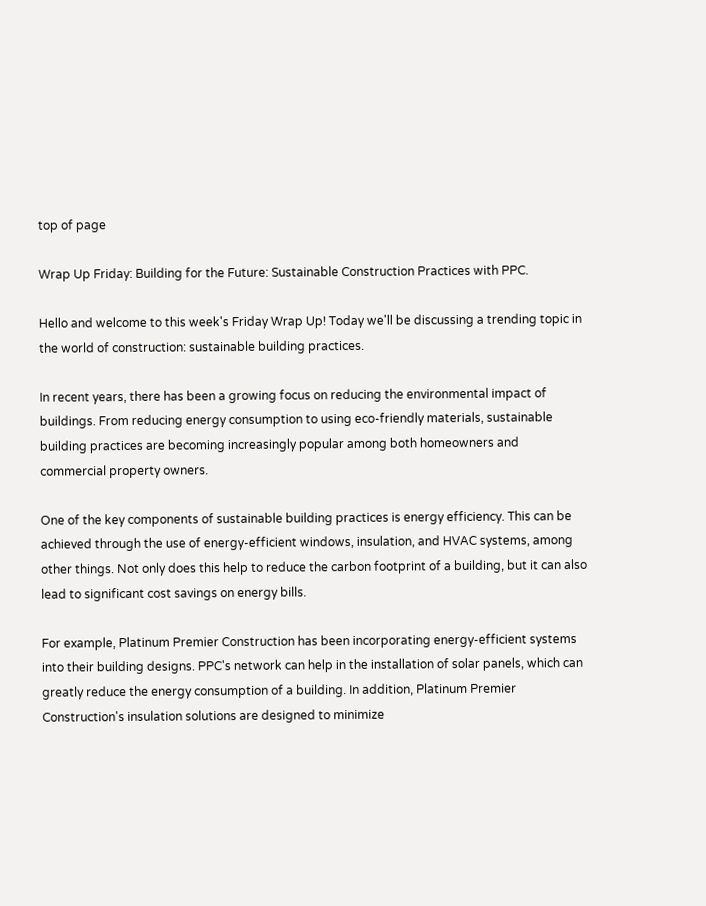top of page

Wrap Up Friday: Building for the Future: Sustainable Construction Practices with PPC.

Hello and welcome to this week's Friday Wrap Up! Today we'll be discussing a trending topic in the world of construction: sustainable building practices.

In recent years, there has been a growing focus on reducing the environmental impact of buildings. From reducing energy consumption to using eco-friendly materials, sustainable building practices are becoming increasingly popular among both homeowners and commercial property owners.

One of the key components of sustainable building practices is energy efficiency. This can be achieved through the use of energy-efficient windows, insulation, and HVAC systems, among other things. Not only does this help to reduce the carbon footprint of a building, but it can also lead to significant cost savings on energy bills.

For example, Platinum Premier Construction has been incorporating energy-efficient systems into their building designs. PPC's network can help in the installation of solar panels, which can greatly reduce the energy consumption of a building. In addition, Platinum Premier Construction's insulation solutions are designed to minimize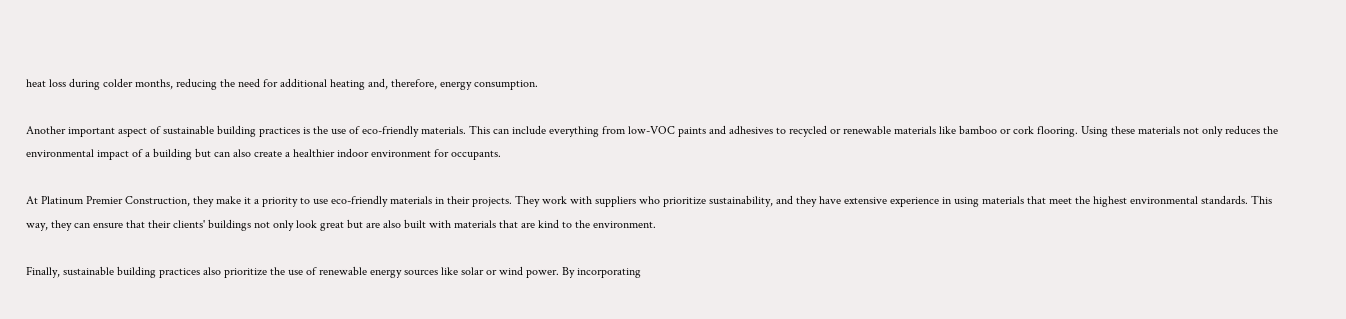heat loss during colder months, reducing the need for additional heating and, therefore, energy consumption.

Another important aspect of sustainable building practices is the use of eco-friendly materials. This can include everything from low-VOC paints and adhesives to recycled or renewable materials like bamboo or cork flooring. Using these materials not only reduces the environmental impact of a building but can also create a healthier indoor environment for occupants.

At Platinum Premier Construction, they make it a priority to use eco-friendly materials in their projects. They work with suppliers who prioritize sustainability, and they have extensive experience in using materials that meet the highest environmental standards. This way, they can ensure that their clients' buildings not only look great but are also built with materials that are kind to the environment.

Finally, sustainable building practices also prioritize the use of renewable energy sources like solar or wind power. By incorporating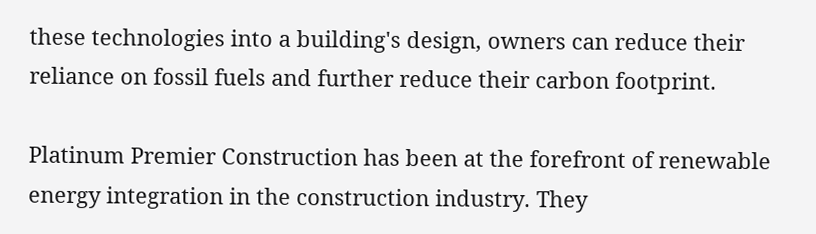these technologies into a building's design, owners can reduce their reliance on fossil fuels and further reduce their carbon footprint.

Platinum Premier Construction has been at the forefront of renewable energy integration in the construction industry. They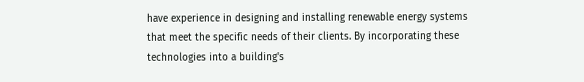have experience in designing and installing renewable energy systems that meet the specific needs of their clients. By incorporating these technologies into a building's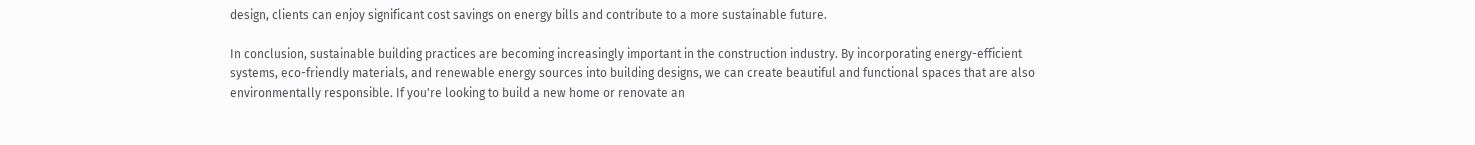design, clients can enjoy significant cost savings on energy bills and contribute to a more sustainable future.

In conclusion, sustainable building practices are becoming increasingly important in the construction industry. By incorporating energy-efficient systems, eco-friendly materials, and renewable energy sources into building designs, we can create beautiful and functional spaces that are also environmentally responsible. If you're looking to build a new home or renovate an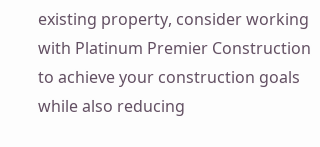existing property, consider working with Platinum Premier Construction to achieve your construction goals while also reducing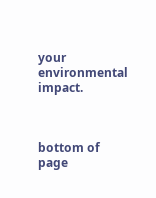your environmental impact.



bottom of page